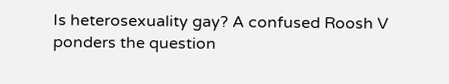Is heterosexuality gay? A confused Roosh V ponders the question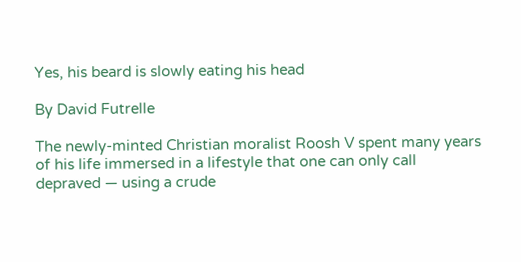Yes, his beard is slowly eating his head

By David Futrelle

The newly-minted Christian moralist Roosh V spent many years of his life immersed in a lifestyle that one can only call depraved — using a crude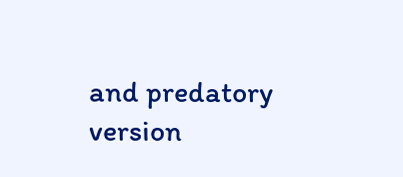and predatory version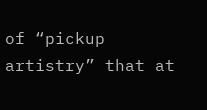of “pickup artistry” that at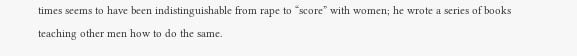times seems to have been indistinguishable from rape to “score” with women; he wrote a series of books teaching other men how to do the same.